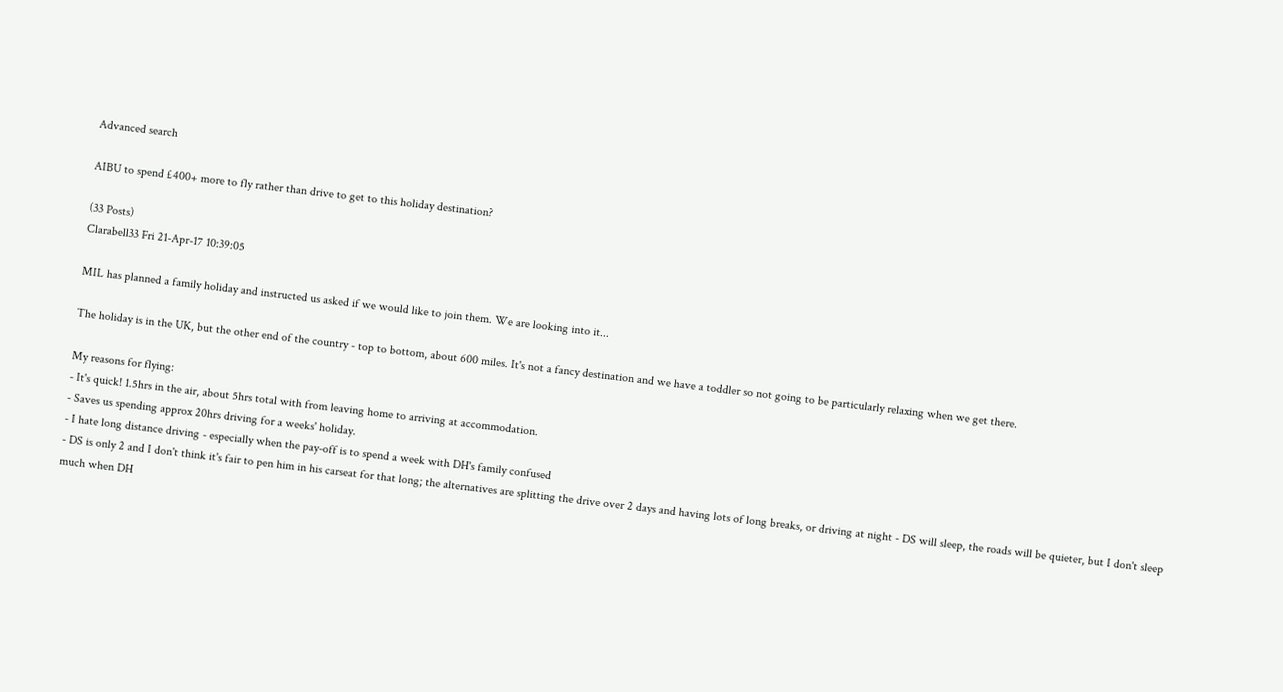Advanced search

AIBU to spend £400+ more to fly rather than drive to get to this holiday destination?

(33 Posts)
Clarabell33 Fri 21-Apr-17 10:39:05

MIL has planned a family holiday and instructed us asked if we would like to join them. We are looking into it...

The holiday is in the UK, but the other end of the country - top to bottom, about 600 miles. It's not a fancy destination and we have a toddler so not going to be particularly relaxing when we get there.

My reasons for flying:
- It's quick! 1.5hrs in the air, about 5hrs total with from leaving home to arriving at accommodation.
- Saves us spending approx 20hrs driving for a weeks' holiday.
- I hate long distance driving - especially when the pay-off is to spend a week with DH's family confused
- DS is only 2 and I don't think it's fair to pen him in his carseat for that long; the alternatives are splitting the drive over 2 days and having lots of long breaks, or driving at night - DS will sleep, the roads will be quieter, but I don't sleep much when DH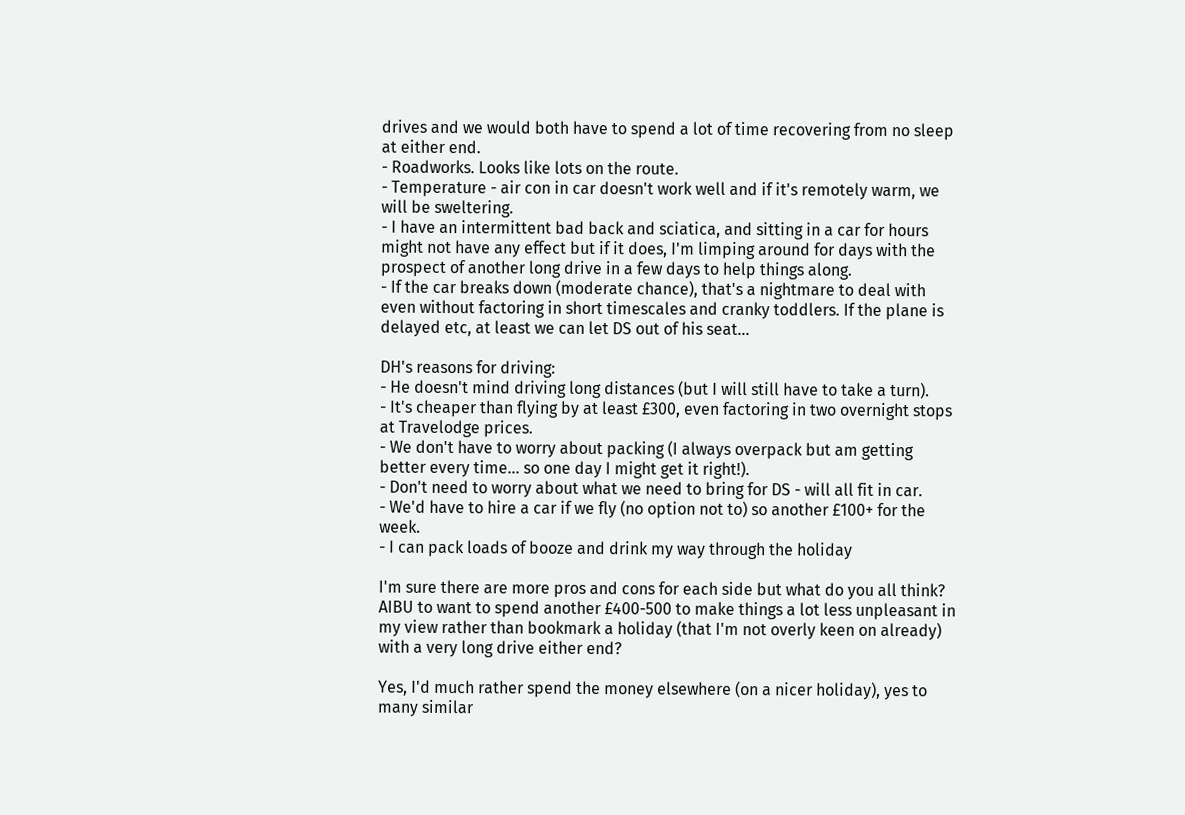drives and we would both have to spend a lot of time recovering from no sleep at either end.
- Roadworks. Looks like lots on the route.
- Temperature - air con in car doesn't work well and if it's remotely warm, we will be sweltering.
- I have an intermittent bad back and sciatica, and sitting in a car for hours might not have any effect but if it does, I'm limping around for days with the prospect of another long drive in a few days to help things along.
- If the car breaks down (moderate chance), that's a nightmare to deal with even without factoring in short timescales and cranky toddlers. If the plane is delayed etc, at least we can let DS out of his seat...

DH's reasons for driving:
- He doesn't mind driving long distances (but I will still have to take a turn).
- It's cheaper than flying by at least £300, even factoring in two overnight stops at Travelodge prices.
- We don't have to worry about packing (I always overpack but am getting better every time... so one day I might get it right!).
- Don't need to worry about what we need to bring for DS - will all fit in car.
- We'd have to hire a car if we fly (no option not to) so another £100+ for the week.
- I can pack loads of booze and drink my way through the holiday

I'm sure there are more pros and cons for each side but what do you all think? AIBU to want to spend another £400-500 to make things a lot less unpleasant in my view rather than bookmark a holiday (that I'm not overly keen on already) with a very long drive either end?

Yes, I'd much rather spend the money elsewhere (on a nicer holiday), yes to many similar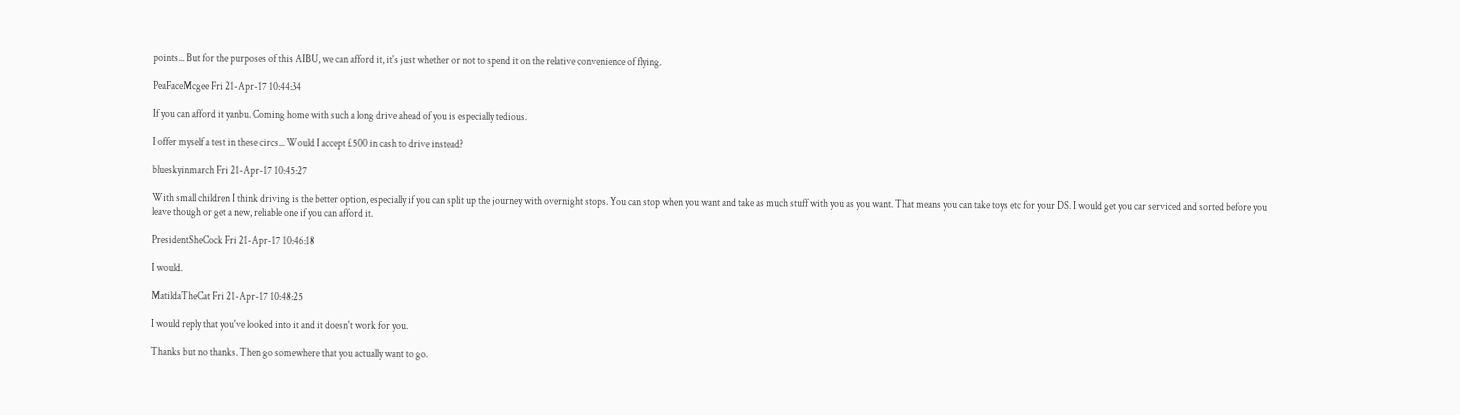points... But for the purposes of this AIBU, we can afford it, it's just whether or not to spend it on the relative convenience of flying.

PeaFaceMcgee Fri 21-Apr-17 10:44:34

If you can afford it yanbu. Coming home with such a long drive ahead of you is especially tedious.

I offer myself a test in these circs... Would I accept £500 in cash to drive instead?

blueskyinmarch Fri 21-Apr-17 10:45:27

With small children I think driving is the better option, especially if you can split up the journey with overnight stops. You can stop when you want and take as much stuff with you as you want. That means you can take toys etc for your DS. I would get you car serviced and sorted before you leave though or get a new, reliable one if you can afford it.

PresidentSheCock Fri 21-Apr-17 10:46:18

I would.

MatildaTheCat Fri 21-Apr-17 10:48:25

I would reply that you've looked into it and it doesn't work for you.

Thanks but no thanks. Then go somewhere that you actually want to go.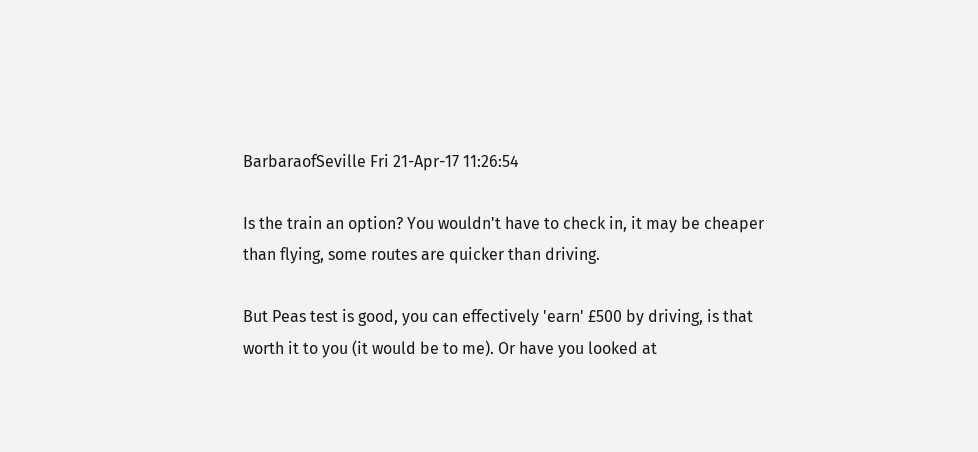BarbaraofSeville Fri 21-Apr-17 11:26:54

Is the train an option? You wouldn't have to check in, it may be cheaper than flying, some routes are quicker than driving.

But Peas test is good, you can effectively 'earn' £500 by driving, is that worth it to you (it would be to me). Or have you looked at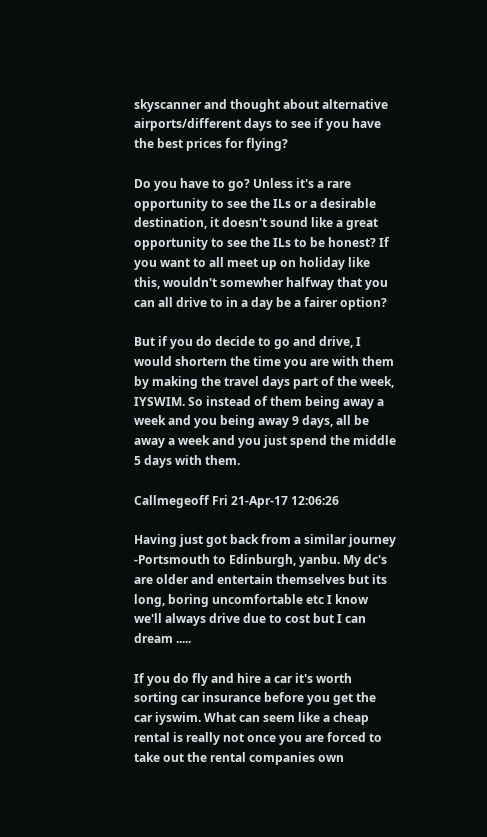skyscanner and thought about alternative airports/different days to see if you have the best prices for flying?

Do you have to go? Unless it's a rare opportunity to see the ILs or a desirable destination, it doesn't sound like a great opportunity to see the ILs to be honest? If you want to all meet up on holiday like this, wouldn't somewher halfway that you can all drive to in a day be a fairer option?

But if you do decide to go and drive, I would shortern the time you are with them by making the travel days part of the week, IYSWIM. So instead of them being away a week and you being away 9 days, all be away a week and you just spend the middle 5 days with them.

Callmegeoff Fri 21-Apr-17 12:06:26

Having just got back from a similar journey -Portsmouth to Edinburgh, yanbu. My dc's are older and entertain themselves but its long, boring uncomfortable etc I know we'll always drive due to cost but I can dream .....

If you do fly and hire a car it's worth sorting car insurance before you get the car iyswim. What can seem like a cheap rental is really not once you are forced to take out the rental companies own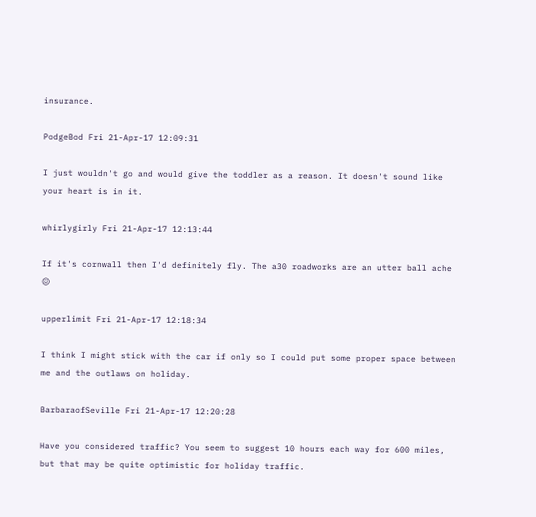insurance.

PodgeBod Fri 21-Apr-17 12:09:31

I just wouldn't go and would give the toddler as a reason. It doesn't sound like your heart is in it.

whirlygirly Fri 21-Apr-17 12:13:44

If it's cornwall then I'd definitely fly. The a30 roadworks are an utter ball ache 😖

upperlimit Fri 21-Apr-17 12:18:34

I think I might stick with the car if only so I could put some proper space between me and the outlaws on holiday.

BarbaraofSeville Fri 21-Apr-17 12:20:28

Have you considered traffic? You seem to suggest 10 hours each way for 600 miles, but that may be quite optimistic for holiday traffic.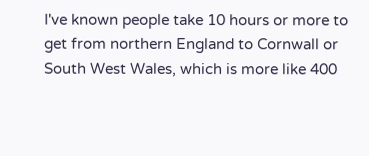I've known people take 10 hours or more to get from northern England to Cornwall or South West Wales, which is more like 400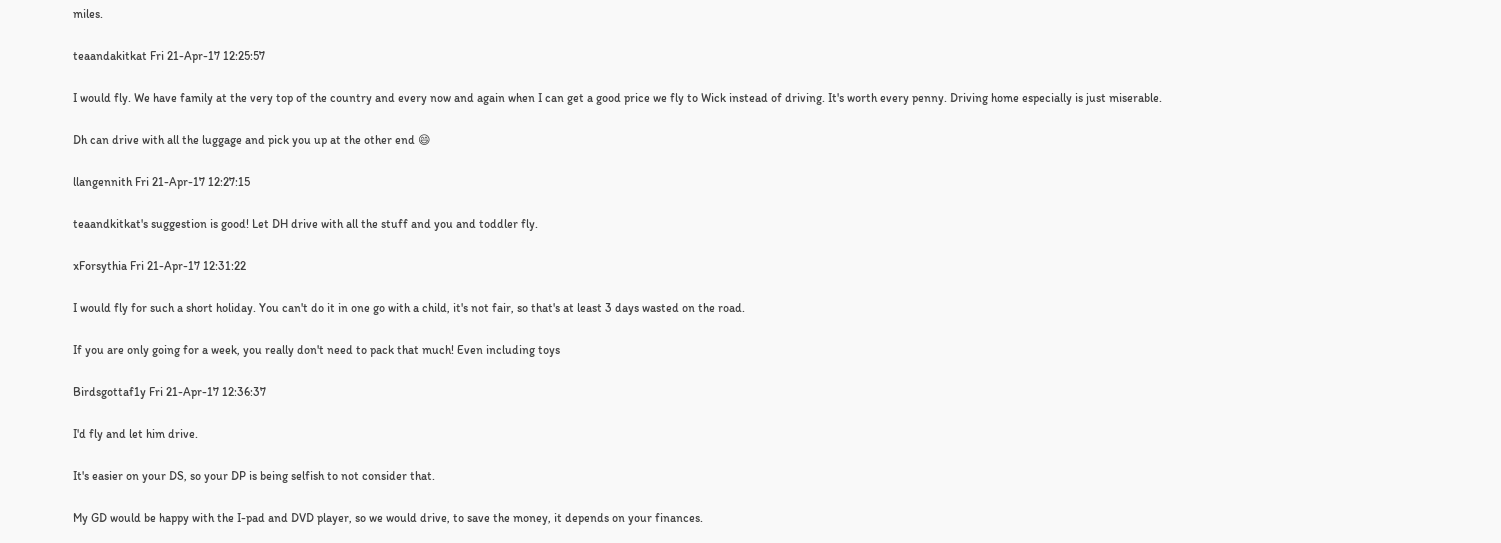miles.

teaandakitkat Fri 21-Apr-17 12:25:57

I would fly. We have family at the very top of the country and every now and again when I can get a good price we fly to Wick instead of driving. It's worth every penny. Driving home especially is just miserable.

Dh can drive with all the luggage and pick you up at the other end 😄

llangennith Fri 21-Apr-17 12:27:15

teaandkitkat's suggestion is good! Let DH drive with all the stuff and you and toddler fly.

xForsythia Fri 21-Apr-17 12:31:22

I would fly for such a short holiday. You can't do it in one go with a child, it's not fair, so that's at least 3 days wasted on the road.

If you are only going for a week, you really don't need to pack that much! Even including toys

Birdsgottaf1y Fri 21-Apr-17 12:36:37

I'd fly and let him drive.

It's easier on your DS, so your DP is being selfish to not consider that.

My GD would be happy with the I-pad and DVD player, so we would drive, to save the money, it depends on your finances.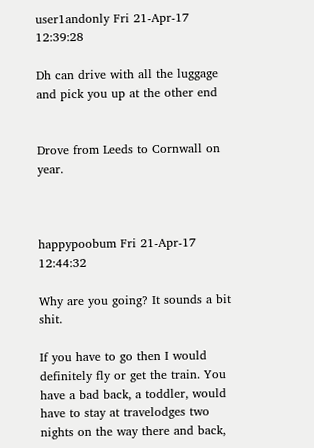user1andonly Fri 21-Apr-17 12:39:28

Dh can drive with all the luggage and pick you up at the other end


Drove from Leeds to Cornwall on year.



happypoobum Fri 21-Apr-17 12:44:32

Why are you going? It sounds a bit shit.

If you have to go then I would definitely fly or get the train. You have a bad back, a toddler, would have to stay at travelodges two nights on the way there and back,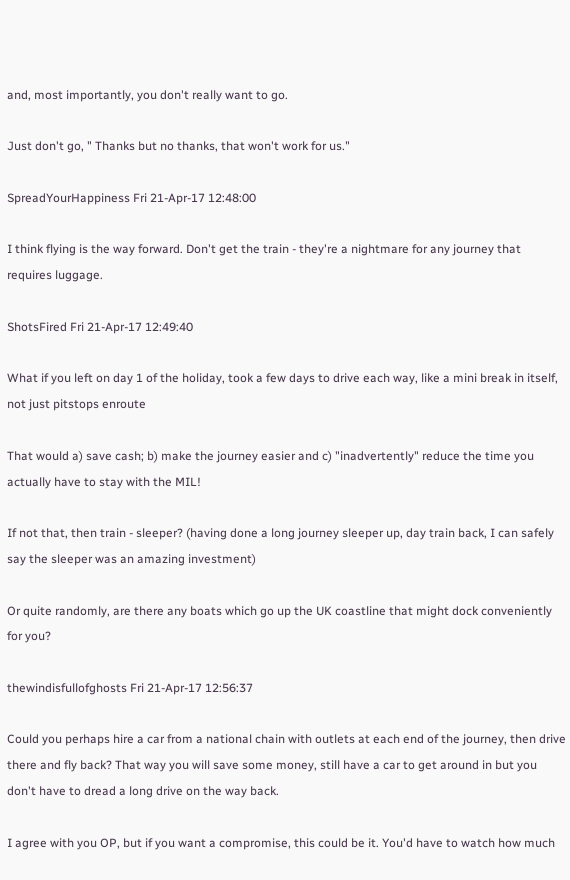and, most importantly, you don't really want to go.

Just don't go, " Thanks but no thanks, that won't work for us."

SpreadYourHappiness Fri 21-Apr-17 12:48:00

I think flying is the way forward. Don't get the train - they're a nightmare for any journey that requires luggage.

ShotsFired Fri 21-Apr-17 12:49:40

What if you left on day 1 of the holiday, took a few days to drive each way, like a mini break in itself, not just pitstops enroute

That would a) save cash; b) make the journey easier and c) "inadvertently" reduce the time you actually have to stay with the MIL!

If not that, then train - sleeper? (having done a long journey sleeper up, day train back, I can safely say the sleeper was an amazing investment)

Or quite randomly, are there any boats which go up the UK coastline that might dock conveniently for you?

thewindisfullofghosts Fri 21-Apr-17 12:56:37

Could you perhaps hire a car from a national chain with outlets at each end of the journey, then drive there and fly back? That way you will save some money, still have a car to get around in but you don't have to dread a long drive on the way back.

I agree with you OP, but if you want a compromise, this could be it. You'd have to watch how much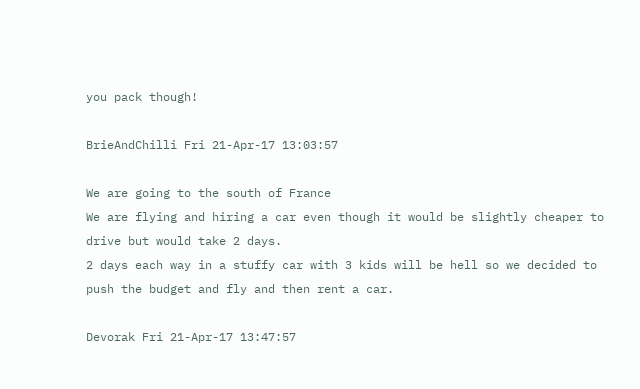you pack though!

BrieAndChilli Fri 21-Apr-17 13:03:57

We are going to the south of France
We are flying and hiring a car even though it would be slightly cheaper to drive but would take 2 days.
2 days each way in a stuffy car with 3 kids will be hell so we decided to push the budget and fly and then rent a car.

Devorak Fri 21-Apr-17 13:47:57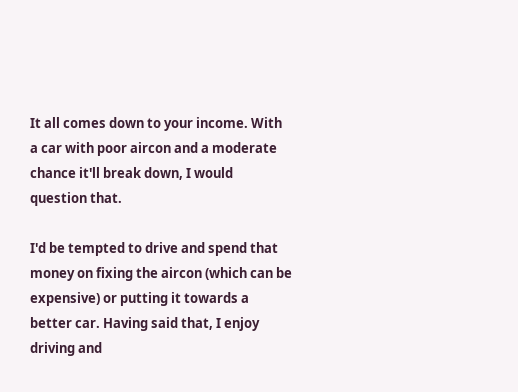It all comes down to your income. With a car with poor aircon and a moderate chance it'll break down, I would question that.

I'd be tempted to drive and spend that money on fixing the aircon (which can be expensive) or putting it towards a better car. Having said that, I enjoy driving and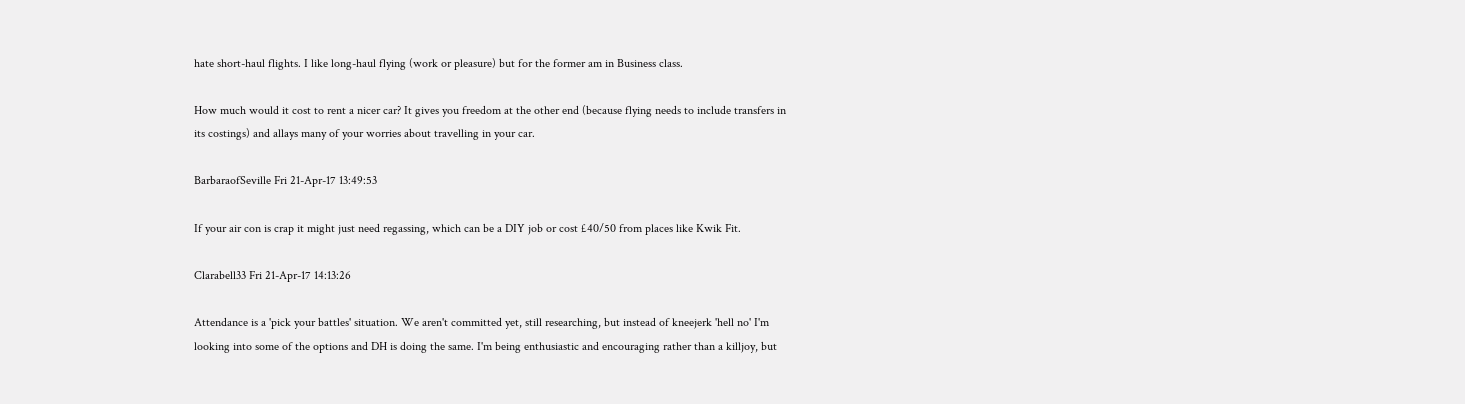hate short-haul flights. I like long-haul flying (work or pleasure) but for the former am in Business class.

How much would it cost to rent a nicer car? It gives you freedom at the other end (because flying needs to include transfers in its costings) and allays many of your worries about travelling in your car.

BarbaraofSeville Fri 21-Apr-17 13:49:53

If your air con is crap it might just need regassing, which can be a DIY job or cost £40/50 from places like Kwik Fit.

Clarabell33 Fri 21-Apr-17 14:13:26

Attendance is a 'pick your battles' situation. We aren't committed yet, still researching, but instead of kneejerk 'hell no' I'm looking into some of the options and DH is doing the same. I'm being enthusiastic and encouraging rather than a killjoy, but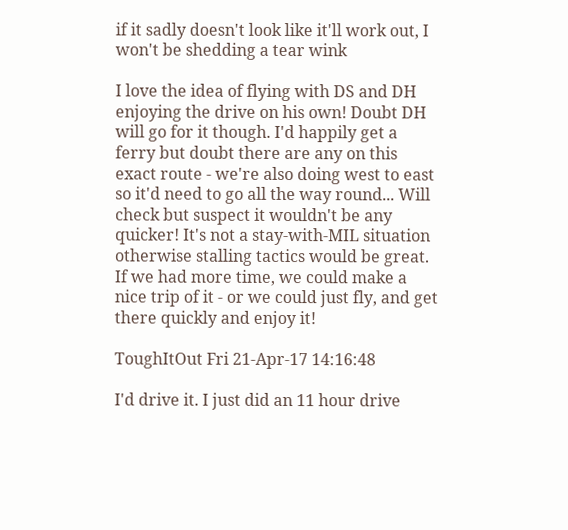if it sadly doesn't look like it'll work out, I won't be shedding a tear wink

I love the idea of flying with DS and DH enjoying the drive on his own! Doubt DH will go for it though. I'd happily get a ferry but doubt there are any on this exact route - we're also doing west to east so it'd need to go all the way round... Will check but suspect it wouldn't be any quicker! It's not a stay-with-MIL situation otherwise stalling tactics would be great. If we had more time, we could make a nice trip of it - or we could just fly, and get there quickly and enjoy it!

ToughItOut Fri 21-Apr-17 14:16:48

I'd drive it. I just did an 11 hour drive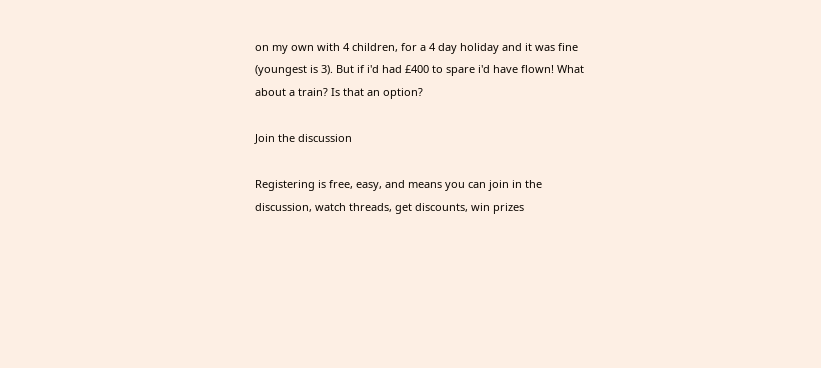on my own with 4 children, for a 4 day holiday and it was fine (youngest is 3). But if i'd had £400 to spare i'd have flown! What about a train? Is that an option?

Join the discussion

Registering is free, easy, and means you can join in the discussion, watch threads, get discounts, win prizes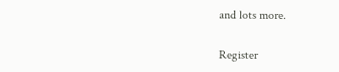and lots more.

Register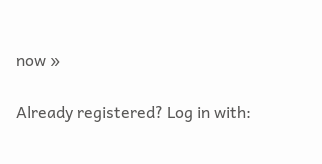now »

Already registered? Log in with: